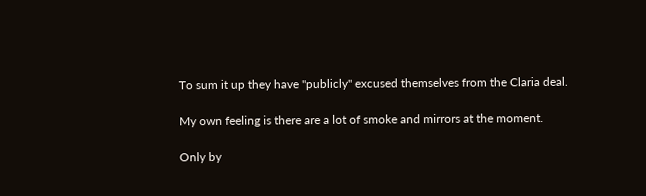To sum it up they have "publicly" excused themselves from the Claria deal.

My own feeling is there are a lot of smoke and mirrors at the moment.

Only by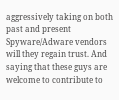aggressively taking on both past and present Spyware/Adware vendors will they regain trust. And saying that these guys are welcome to contribute to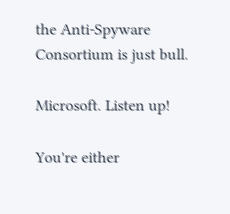the Anti-Spyware Consortium is just bull.

Microsoft. Listen up!

You're either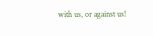with us, or against us!